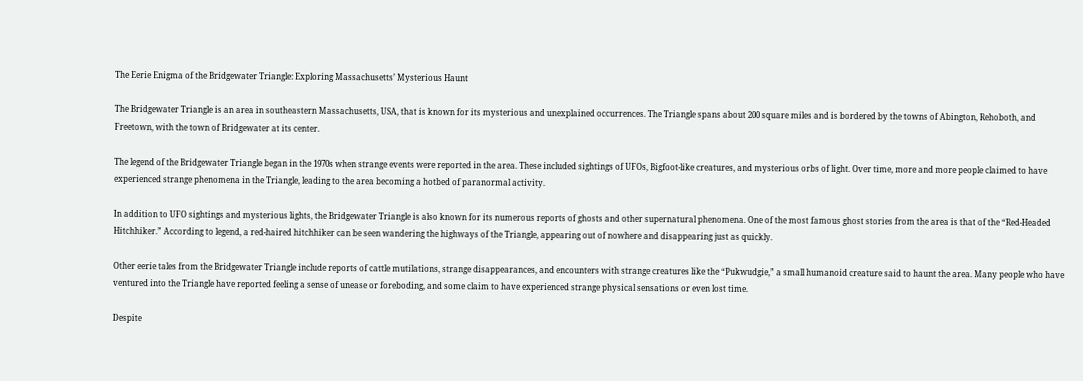The Eerie Enigma of the Bridgewater Triangle: Exploring Massachusetts’ Mysterious Haunt

The Bridgewater Triangle is an area in southeastern Massachusetts, USA, that is known for its mysterious and unexplained occurrences. The Triangle spans about 200 square miles and is bordered by the towns of Abington, Rehoboth, and Freetown, with the town of Bridgewater at its center.

The legend of the Bridgewater Triangle began in the 1970s when strange events were reported in the area. These included sightings of UFOs, Bigfoot-like creatures, and mysterious orbs of light. Over time, more and more people claimed to have experienced strange phenomena in the Triangle, leading to the area becoming a hotbed of paranormal activity.

In addition to UFO sightings and mysterious lights, the Bridgewater Triangle is also known for its numerous reports of ghosts and other supernatural phenomena. One of the most famous ghost stories from the area is that of the “Red-Headed Hitchhiker.” According to legend, a red-haired hitchhiker can be seen wandering the highways of the Triangle, appearing out of nowhere and disappearing just as quickly.

Other eerie tales from the Bridgewater Triangle include reports of cattle mutilations, strange disappearances, and encounters with strange creatures like the “Pukwudgie,” a small humanoid creature said to haunt the area. Many people who have ventured into the Triangle have reported feeling a sense of unease or foreboding, and some claim to have experienced strange physical sensations or even lost time.

Despite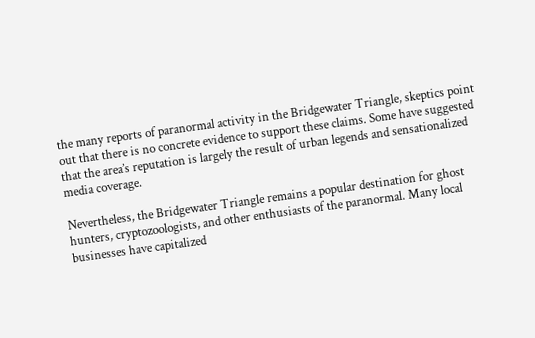the many reports of paranormal activity in the Bridgewater Triangle, skeptics point out that there is no concrete evidence to support these claims. Some have suggested that the area’s reputation is largely the result of urban legends and sensationalized media coverage.

Nevertheless, the Bridgewater Triangle remains a popular destination for ghost hunters, cryptozoologists, and other enthusiasts of the paranormal. Many local businesses have capitalized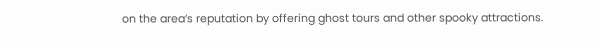on the area’s reputation by offering ghost tours and other spooky attractions.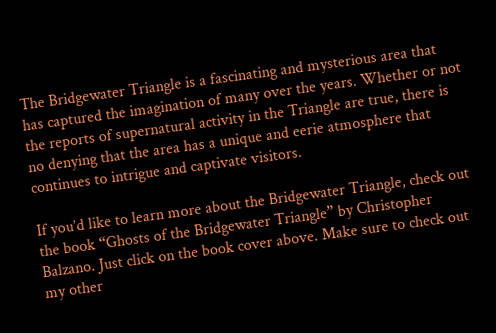The Bridgewater Triangle is a fascinating and mysterious area that has captured the imagination of many over the years. Whether or not the reports of supernatural activity in the Triangle are true, there is no denying that the area has a unique and eerie atmosphere that continues to intrigue and captivate visitors.

If you’d like to learn more about the Bridgewater Triangle, check out the book “Ghosts of the Bridgewater Triangle” by Christopher Balzano. Just click on the book cover above. Make sure to check out my other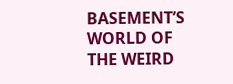BASEMENT’S WORLD OF THE WEIRD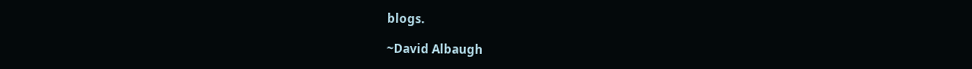blogs.

~David Albaugh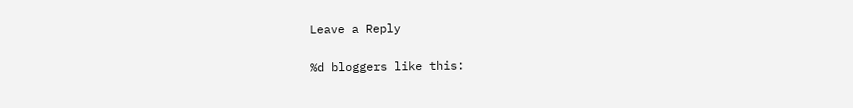Leave a Reply

%d bloggers like this: